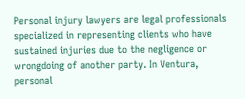Personal injury lawyers are legal professionals specialized in representing clients who have sustained injuries due to the negligence or wrongdoing of another party. In Ventura, personal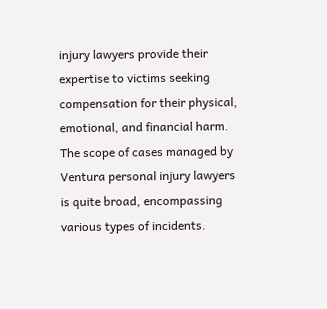injury lawyers provide their expertise to victims seeking compensation for their physical, emotional, and financial harm. The scope of cases managed by Ventura personal injury lawyers is quite broad, encompassing various types of incidents.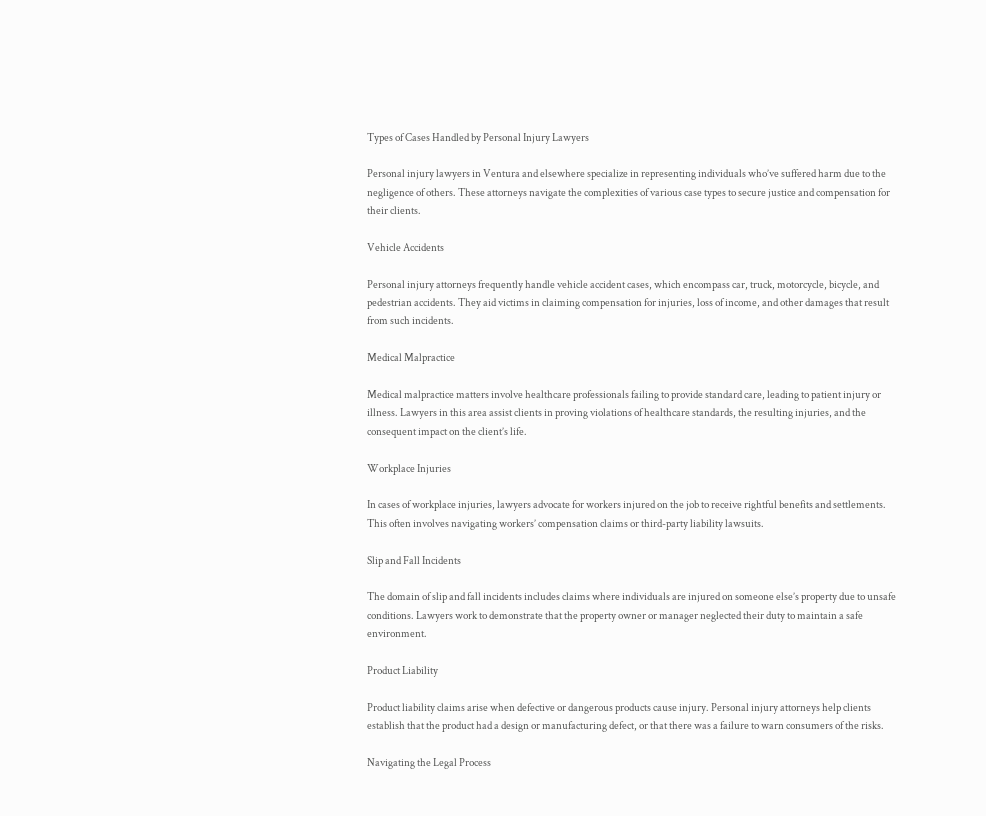Types of Cases Handled by Personal Injury Lawyers

Personal injury lawyers in Ventura and elsewhere specialize in representing individuals who’ve suffered harm due to the negligence of others. These attorneys navigate the complexities of various case types to secure justice and compensation for their clients.

Vehicle Accidents

Personal injury attorneys frequently handle vehicle accident cases, which encompass car, truck, motorcycle, bicycle, and pedestrian accidents. They aid victims in claiming compensation for injuries, loss of income, and other damages that result from such incidents.

Medical Malpractice

Medical malpractice matters involve healthcare professionals failing to provide standard care, leading to patient injury or illness. Lawyers in this area assist clients in proving violations of healthcare standards, the resulting injuries, and the consequent impact on the client’s life.

Workplace Injuries

In cases of workplace injuries, lawyers advocate for workers injured on the job to receive rightful benefits and settlements. This often involves navigating workers’ compensation claims or third-party liability lawsuits.

Slip and Fall Incidents

The domain of slip and fall incidents includes claims where individuals are injured on someone else’s property due to unsafe conditions. Lawyers work to demonstrate that the property owner or manager neglected their duty to maintain a safe environment.

Product Liability

Product liability claims arise when defective or dangerous products cause injury. Personal injury attorneys help clients establish that the product had a design or manufacturing defect, or that there was a failure to warn consumers of the risks.

Navigating the Legal Process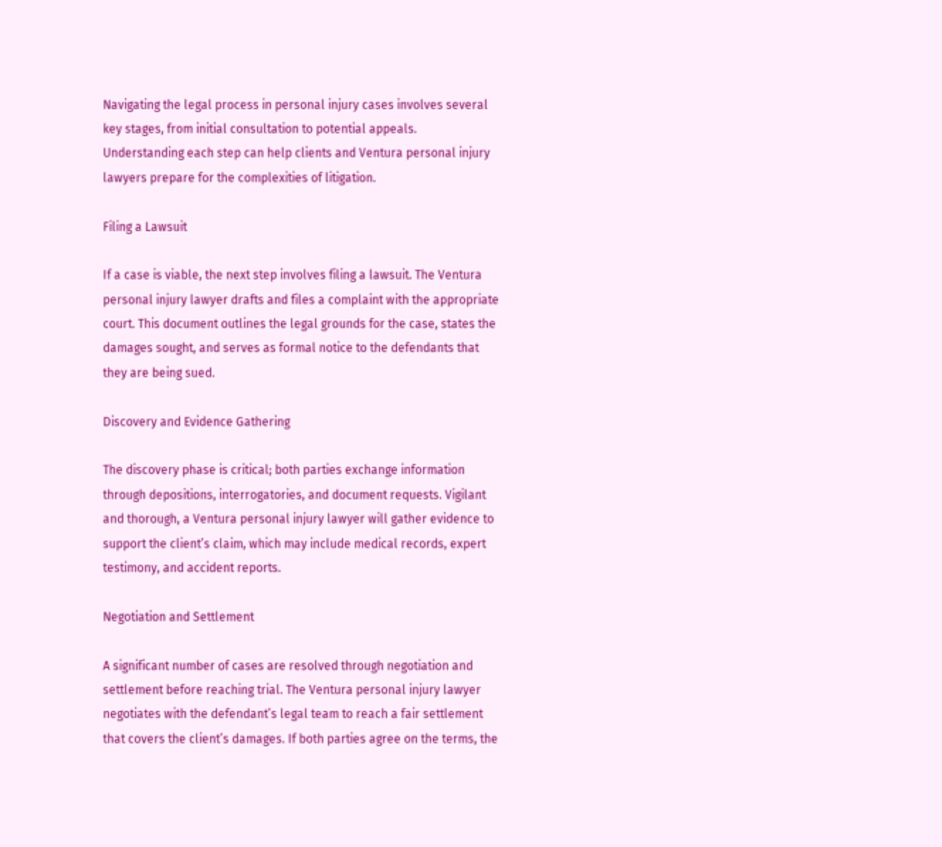Navigating the legal process in personal injury cases involves several key stages, from initial consultation to potential appeals. Understanding each step can help clients and Ventura personal injury lawyers prepare for the complexities of litigation.

Filing a Lawsuit

If a case is viable, the next step involves filing a lawsuit. The Ventura personal injury lawyer drafts and files a complaint with the appropriate court. This document outlines the legal grounds for the case, states the damages sought, and serves as formal notice to the defendants that they are being sued.

Discovery and Evidence Gathering

The discovery phase is critical; both parties exchange information through depositions, interrogatories, and document requests. Vigilant and thorough, a Ventura personal injury lawyer will gather evidence to support the client’s claim, which may include medical records, expert testimony, and accident reports.

Negotiation and Settlement

A significant number of cases are resolved through negotiation and settlement before reaching trial. The Ventura personal injury lawyer negotiates with the defendant’s legal team to reach a fair settlement that covers the client’s damages. If both parties agree on the terms, the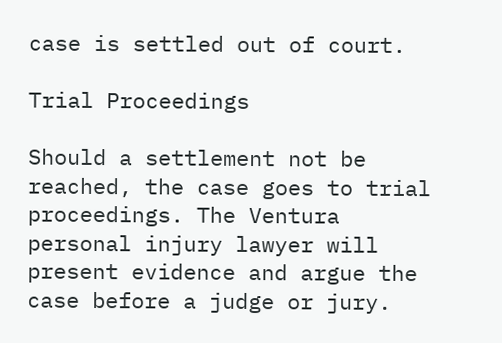case is settled out of court.

Trial Proceedings

Should a settlement not be reached, the case goes to trial proceedings. The Ventura personal injury lawyer will present evidence and argue the case before a judge or jury.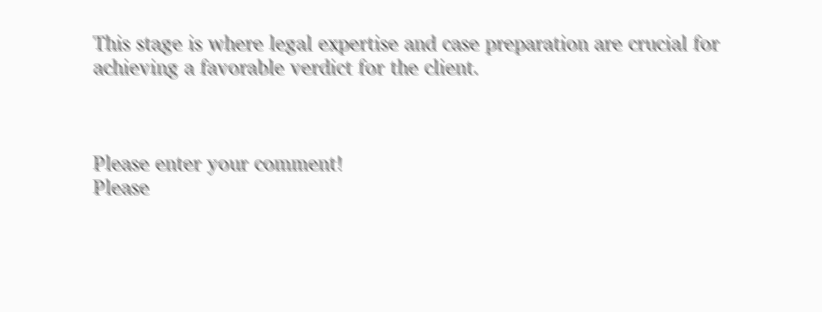This stage is where legal expertise and case preparation are crucial for achieving a favorable verdict for the client.



Please enter your comment!
Please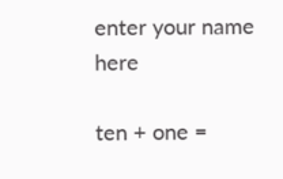enter your name here

ten + one =